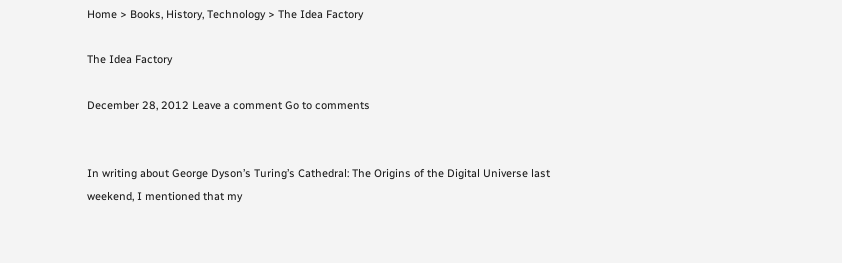Home > Books, History, Technology > The Idea Factory

The Idea Factory

December 28, 2012 Leave a comment Go to comments


In writing about George Dyson’s Turing’s Cathedral: The Origins of the Digital Universe last weekend, I mentioned that my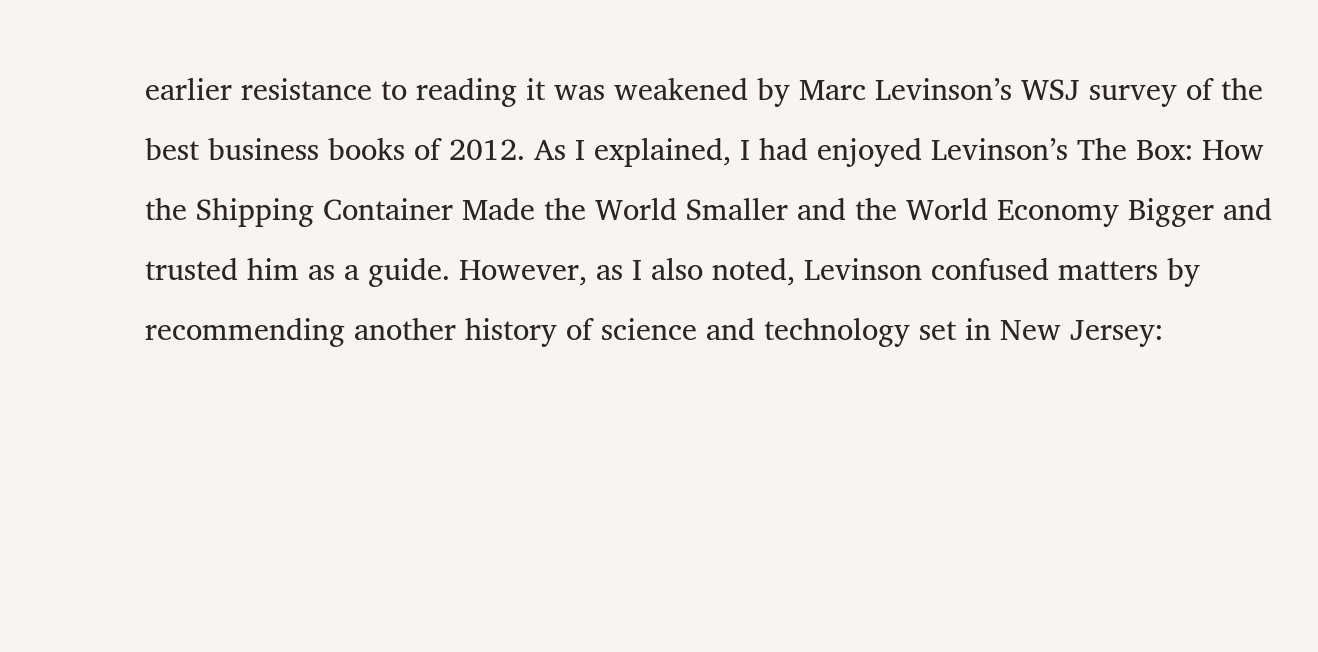earlier resistance to reading it was weakened by Marc Levinson’s WSJ survey of the best business books of 2012. As I explained, I had enjoyed Levinson’s The Box: How the Shipping Container Made the World Smaller and the World Economy Bigger and trusted him as a guide. However, as I also noted, Levinson confused matters by recommending another history of science and technology set in New Jersey: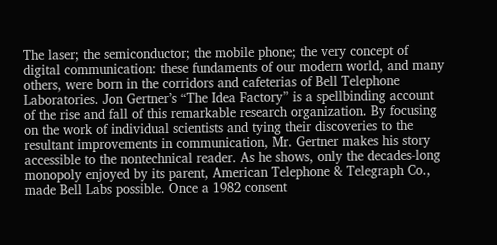The laser; the semiconductor; the mobile phone; the very concept of digital communication: these fundaments of our modern world, and many others, were born in the corridors and cafeterias of Bell Telephone Laboratories. Jon Gertner’s “The Idea Factory” is a spellbinding account of the rise and fall of this remarkable research organization. By focusing on the work of individual scientists and tying their discoveries to the resultant improvements in communication, Mr. Gertner makes his story accessible to the nontechnical reader. As he shows, only the decades-long monopoly enjoyed by its parent, American Telephone & Telegraph Co., made Bell Labs possible. Once a 1982 consent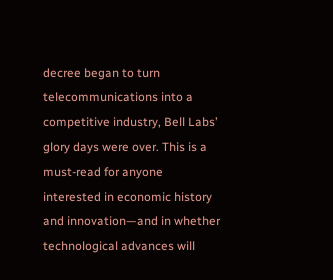decree began to turn telecommunications into a competitive industry, Bell Labs’ glory days were over. This is a must-read for anyone interested in economic history and innovation—and in whether technological advances will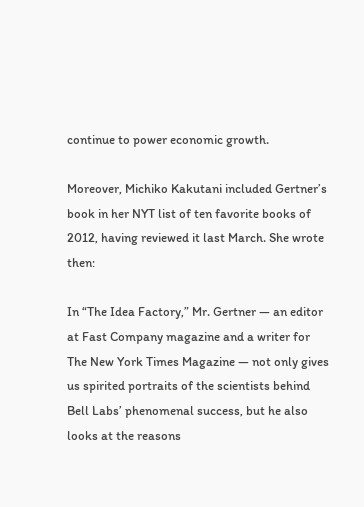continue to power economic growth.

Moreover, Michiko Kakutani included Gertner’s book in her NYT list of ten favorite books of 2012, having reviewed it last March. She wrote then:

In “The Idea Factory,” Mr. Gertner — an editor at Fast Company magazine and a writer for The New York Times Magazine — not only gives us spirited portraits of the scientists behind Bell Labs’ phenomenal success, but he also looks at the reasons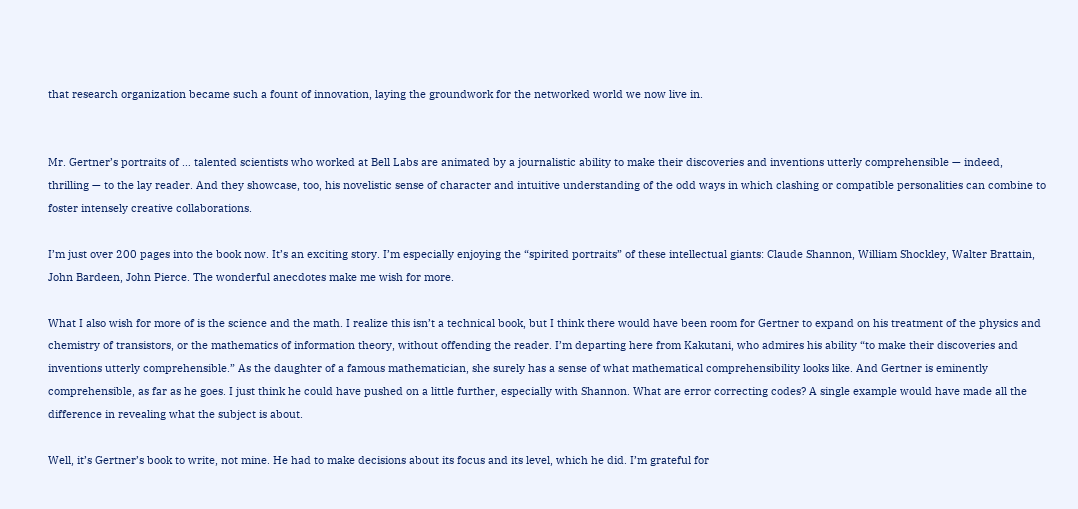that research organization became such a fount of innovation, laying the groundwork for the networked world we now live in.


Mr. Gertner’s portraits of … talented scientists who worked at Bell Labs are animated by a journalistic ability to make their discoveries and inventions utterly comprehensible — indeed, thrilling — to the lay reader. And they showcase, too, his novelistic sense of character and intuitive understanding of the odd ways in which clashing or compatible personalities can combine to foster intensely creative collaborations.

I’m just over 200 pages into the book now. It’s an exciting story. I’m especially enjoying the “spirited portraits” of these intellectual giants: Claude Shannon, William Shockley, Walter Brattain, John Bardeen, John Pierce. The wonderful anecdotes make me wish for more.

What I also wish for more of is the science and the math. I realize this isn’t a technical book, but I think there would have been room for Gertner to expand on his treatment of the physics and chemistry of transistors, or the mathematics of information theory, without offending the reader. I’m departing here from Kakutani, who admires his ability “to make their discoveries and inventions utterly comprehensible.” As the daughter of a famous mathematician, she surely has a sense of what mathematical comprehensibility looks like. And Gertner is eminently comprehensible, as far as he goes. I just think he could have pushed on a little further, especially with Shannon. What are error correcting codes? A single example would have made all the difference in revealing what the subject is about.

Well, it’s Gertner’s book to write, not mine. He had to make decisions about its focus and its level, which he did. I’m grateful for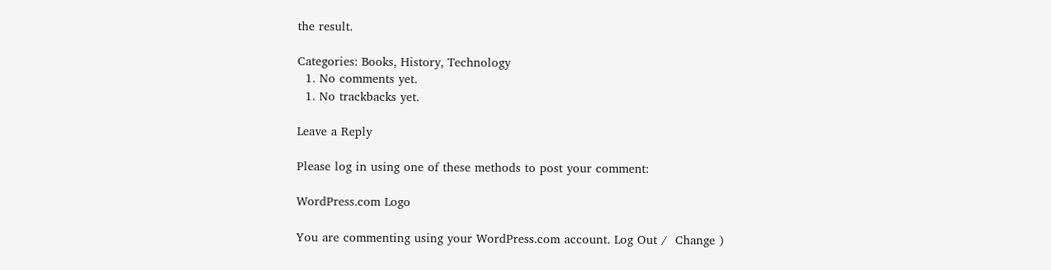the result.

Categories: Books, History, Technology
  1. No comments yet.
  1. No trackbacks yet.

Leave a Reply

Please log in using one of these methods to post your comment:

WordPress.com Logo

You are commenting using your WordPress.com account. Log Out /  Change )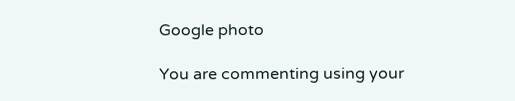Google photo

You are commenting using your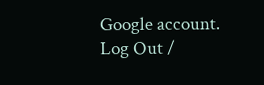Google account. Log Out /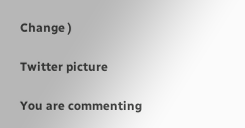Change )

Twitter picture

You are commenting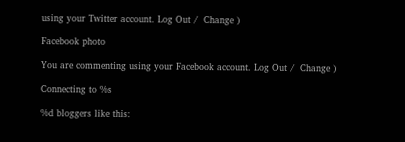using your Twitter account. Log Out /  Change )

Facebook photo

You are commenting using your Facebook account. Log Out /  Change )

Connecting to %s

%d bloggers like this: